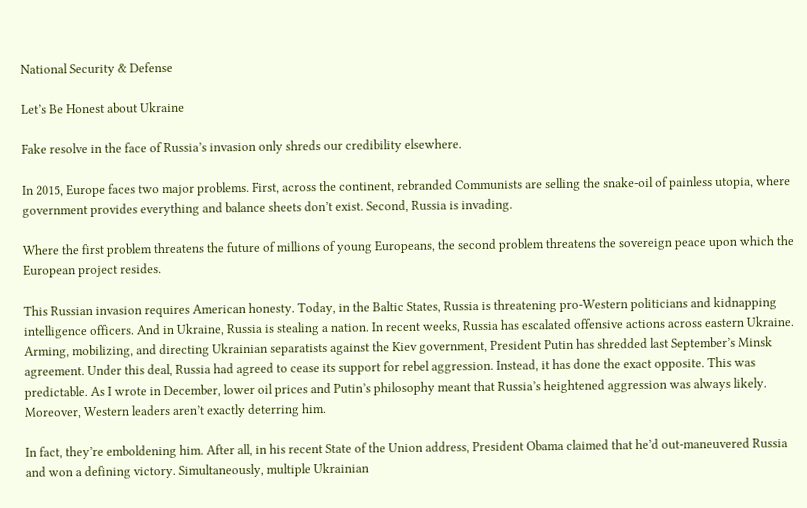National Security & Defense

Let’s Be Honest about Ukraine

Fake resolve in the face of Russia’s invasion only shreds our credibility elsewhere.

In 2015, Europe faces two major problems. First, across the continent, rebranded Communists are selling the snake-oil of painless utopia, where government provides everything and balance sheets don’t exist. Second, Russia is invading.

Where the first problem threatens the future of millions of young Europeans, the second problem threatens the sovereign peace upon which the European project resides.

This Russian invasion requires American honesty. Today, in the Baltic States, Russia is threatening pro-Western politicians and kidnapping intelligence officers. And in Ukraine, Russia is stealing a nation. In recent weeks, Russia has escalated offensive actions across eastern Ukraine. Arming, mobilizing, and directing Ukrainian separatists against the Kiev government, President Putin has shredded last September’s Minsk agreement. Under this deal, Russia had agreed to cease its support for rebel aggression. Instead, it has done the exact opposite. This was predictable. As I wrote in December, lower oil prices and Putin’s philosophy meant that Russia’s heightened aggression was always likely. Moreover, Western leaders aren’t exactly deterring him.

In fact, they’re emboldening him. After all, in his recent State of the Union address, President Obama claimed that he’d out-maneuvered Russia and won a defining victory. Simultaneously, multiple Ukrainian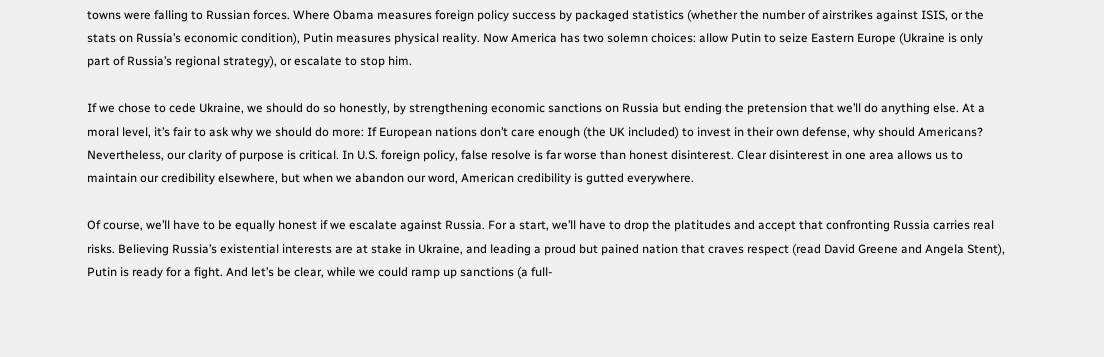towns were falling to Russian forces. Where Obama measures foreign policy success by packaged statistics (whether the number of airstrikes against ISIS, or the stats on Russia’s economic condition), Putin measures physical reality. Now America has two solemn choices: allow Putin to seize Eastern Europe (Ukraine is only part of Russia’s regional strategy), or escalate to stop him.

If we chose to cede Ukraine, we should do so honestly, by strengthening economic sanctions on Russia but ending the pretension that we’ll do anything else. At a moral level, it’s fair to ask why we should do more: If European nations don’t care enough (the UK included) to invest in their own defense, why should Americans? Nevertheless, our clarity of purpose is critical. In U.S. foreign policy, false resolve is far worse than honest disinterest. Clear disinterest in one area allows us to maintain our credibility elsewhere, but when we abandon our word, American credibility is gutted everywhere.

Of course, we’ll have to be equally honest if we escalate against Russia. For a start, we’ll have to drop the platitudes and accept that confronting Russia carries real risks. Believing Russia’s existential interests are at stake in Ukraine, and leading a proud but pained nation that craves respect (read David Greene and Angela Stent), Putin is ready for a fight. And let’s be clear, while we could ramp up sanctions (a full-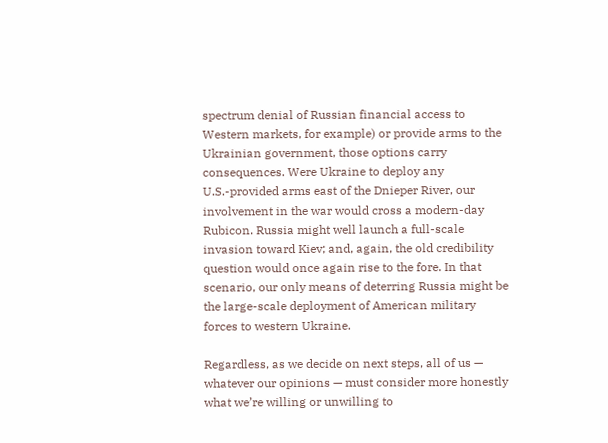spectrum denial of Russian financial access to Western markets, for example) or provide arms to the Ukrainian government, those options carry consequences. Were Ukraine to deploy any U.S.-provided arms east of the Dnieper River, our involvement in the war would cross a modern-day Rubicon. Russia might well launch a full-scale invasion toward Kiev; and, again, the old credibility question would once again rise to the fore. In that scenario, our only means of deterring Russia might be the large-scale deployment of American military forces to western Ukraine.

Regardless, as we decide on next steps, all of us — whatever our opinions — must consider more honestly what we’re willing or unwilling to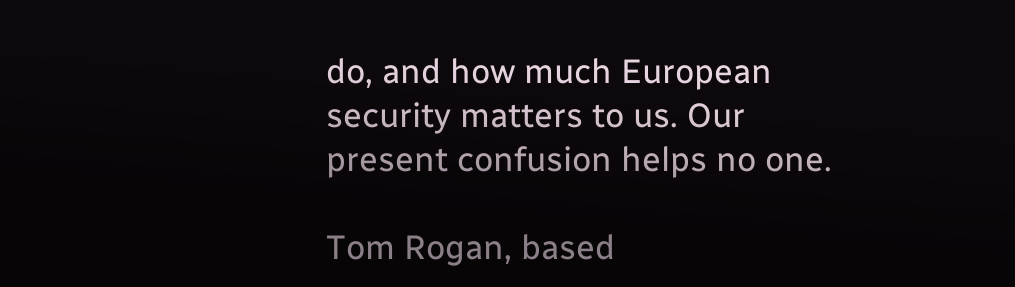do, and how much European security matters to us. Our present confusion helps no one.

Tom Rogan, based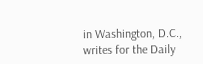in Washington, D.C., writes for the Daily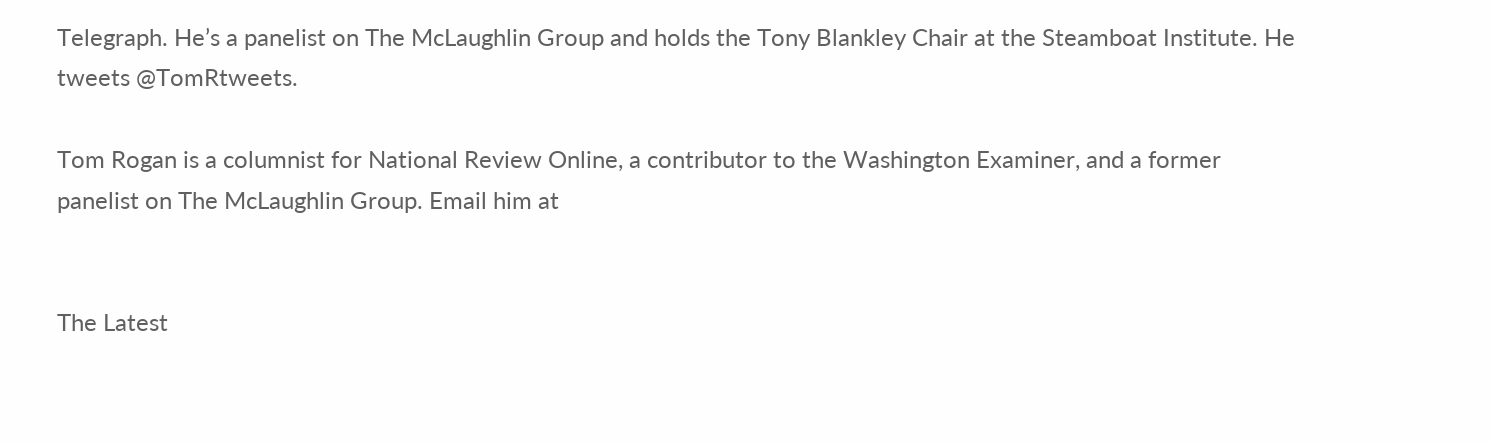Telegraph. He’s a panelist on The McLaughlin Group and holds the Tony Blankley Chair at the Steamboat Institute. He tweets @TomRtweets.

Tom Rogan is a columnist for National Review Online, a contributor to the Washington Examiner, and a former panelist on The McLaughlin Group. Email him at


The Latest